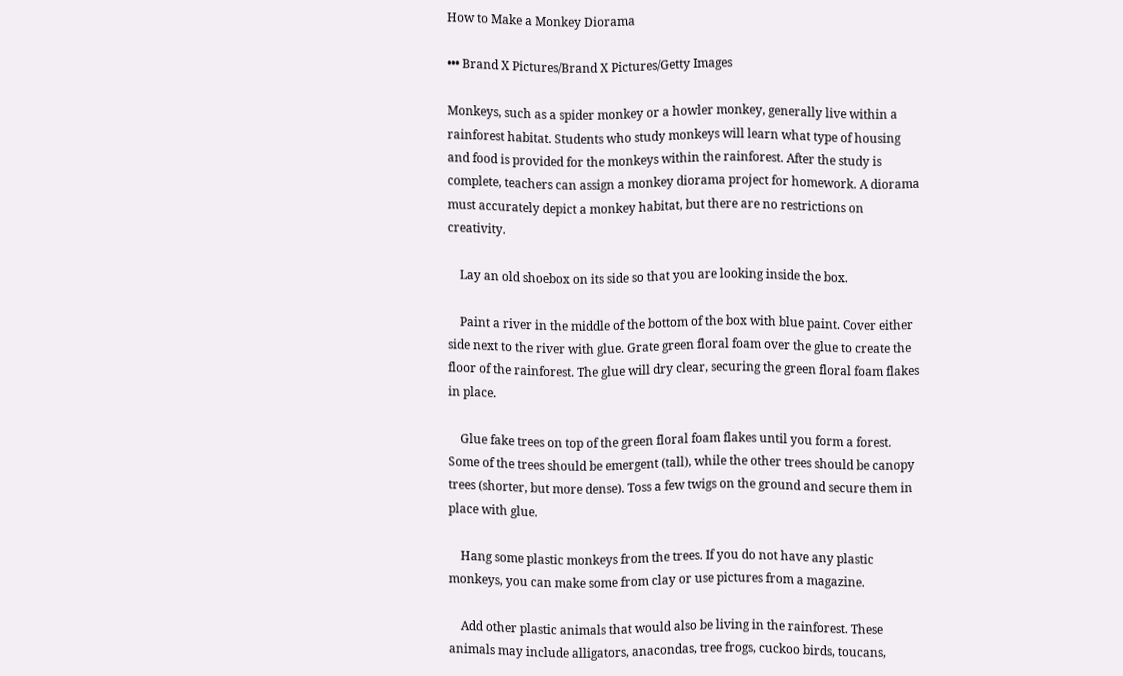How to Make a Monkey Diorama

••• Brand X Pictures/Brand X Pictures/Getty Images

Monkeys, such as a spider monkey or a howler monkey, generally live within a rainforest habitat. Students who study monkeys will learn what type of housing and food is provided for the monkeys within the rainforest. After the study is complete, teachers can assign a monkey diorama project for homework. A diorama must accurately depict a monkey habitat, but there are no restrictions on creativity.

    Lay an old shoebox on its side so that you are looking inside the box.

    Paint a river in the middle of the bottom of the box with blue paint. Cover either side next to the river with glue. Grate green floral foam over the glue to create the floor of the rainforest. The glue will dry clear, securing the green floral foam flakes in place.

    Glue fake trees on top of the green floral foam flakes until you form a forest. Some of the trees should be emergent (tall), while the other trees should be canopy trees (shorter, but more dense). Toss a few twigs on the ground and secure them in place with glue.

    Hang some plastic monkeys from the trees. If you do not have any plastic monkeys, you can make some from clay or use pictures from a magazine.

    Add other plastic animals that would also be living in the rainforest. These animals may include alligators, anacondas, tree frogs, cuckoo birds, toucans,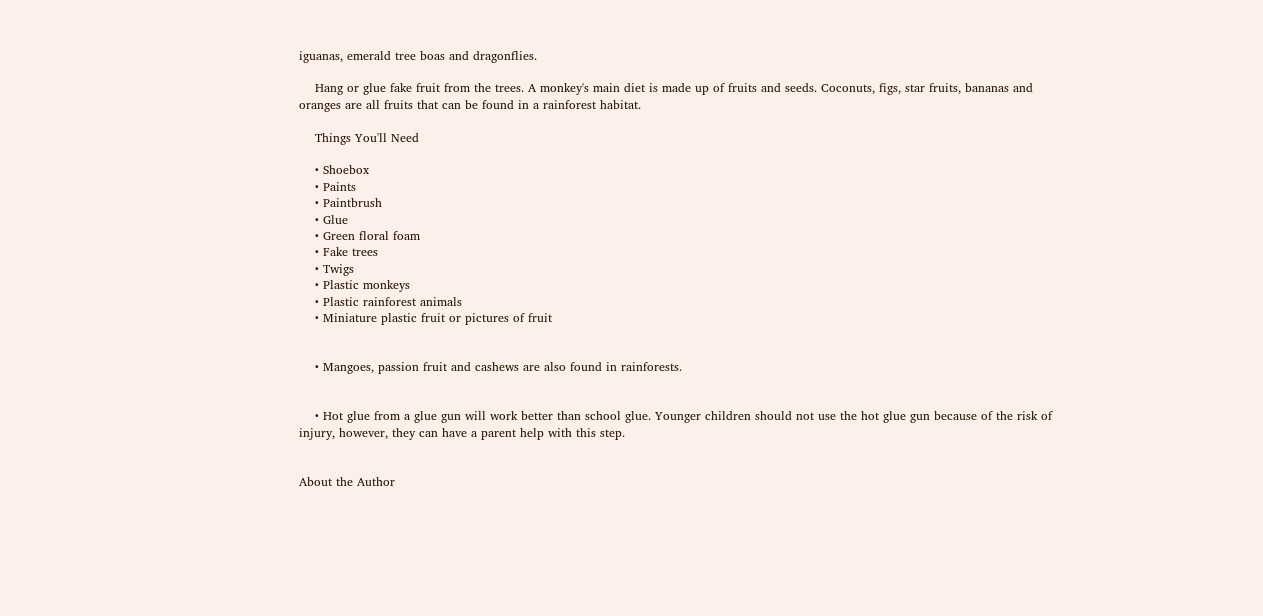iguanas, emerald tree boas and dragonflies.

    Hang or glue fake fruit from the trees. A monkey's main diet is made up of fruits and seeds. Coconuts, figs, star fruits, bananas and oranges are all fruits that can be found in a rainforest habitat.

    Things You'll Need

    • Shoebox
    • Paints
    • Paintbrush
    • Glue
    • Green floral foam
    • Fake trees
    • Twigs
    • Plastic monkeys
    • Plastic rainforest animals
    • Miniature plastic fruit or pictures of fruit


    • Mangoes, passion fruit and cashews are also found in rainforests.


    • Hot glue from a glue gun will work better than school glue. Younger children should not use the hot glue gun because of the risk of injury, however, they can have a parent help with this step.


About the Author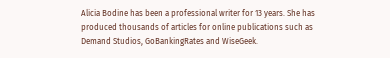Alicia Bodine has been a professional writer for 13 years. She has produced thousands of articles for online publications such as Demand Studios, GoBankingRates and WiseGeek.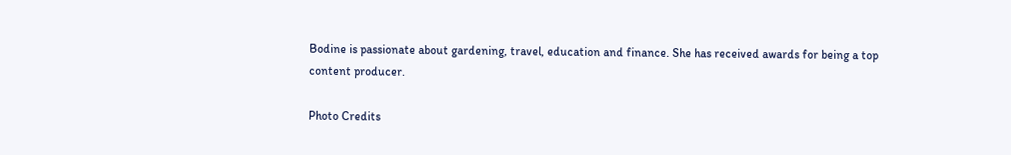Bodine is passionate about gardening, travel, education and finance. She has received awards for being a top content producer.

Photo Credits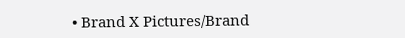• Brand X Pictures/Brand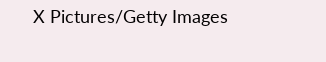X Pictures/Getty Images